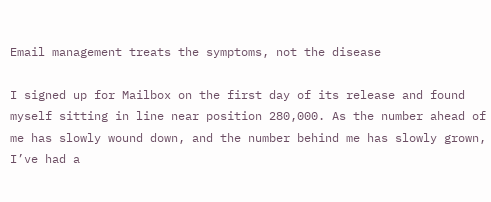Email management treats the symptoms, not the disease

I signed up for Mailbox on the first day of its release and found myself sitting in line near position 280,000. As the number ahead of me has slowly wound down, and the number behind me has slowly grown, I’ve had a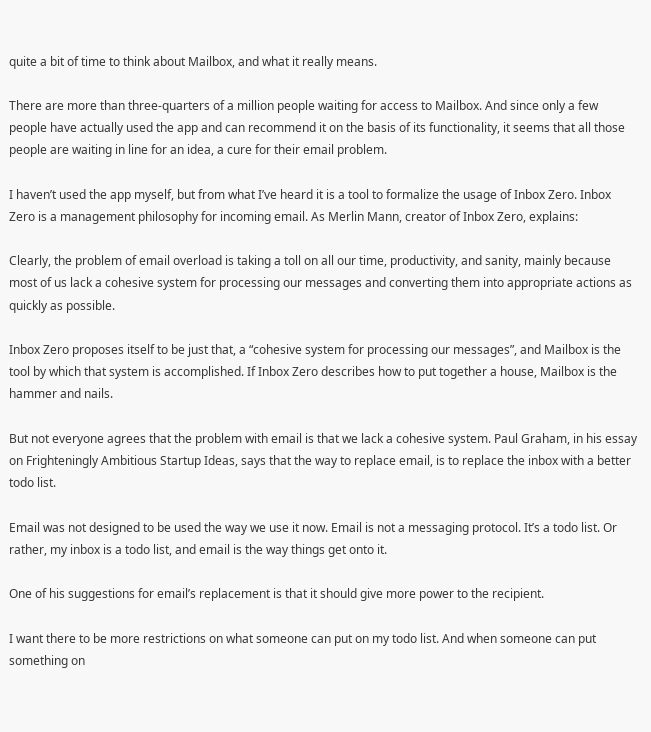quite a bit of time to think about Mailbox, and what it really means.

There are more than three-quarters of a million people waiting for access to Mailbox. And since only a few people have actually used the app and can recommend it on the basis of its functionality, it seems that all those people are waiting in line for an idea, a cure for their email problem.

I haven’t used the app myself, but from what I’ve heard it is a tool to formalize the usage of Inbox Zero. Inbox Zero is a management philosophy for incoming email. As Merlin Mann, creator of Inbox Zero, explains:

Clearly, the problem of email overload is taking a toll on all our time, productivity, and sanity, mainly because most of us lack a cohesive system for processing our messages and converting them into appropriate actions as quickly as possible.

Inbox Zero proposes itself to be just that, a “cohesive system for processing our messages”, and Mailbox is the tool by which that system is accomplished. If Inbox Zero describes how to put together a house, Mailbox is the hammer and nails.

But not everyone agrees that the problem with email is that we lack a cohesive system. Paul Graham, in his essay on Frighteningly Ambitious Startup Ideas, says that the way to replace email, is to replace the inbox with a better todo list.

Email was not designed to be used the way we use it now. Email is not a messaging protocol. It’s a todo list. Or rather, my inbox is a todo list, and email is the way things get onto it.

One of his suggestions for email’s replacement is that it should give more power to the recipient.

I want there to be more restrictions on what someone can put on my todo list. And when someone can put something on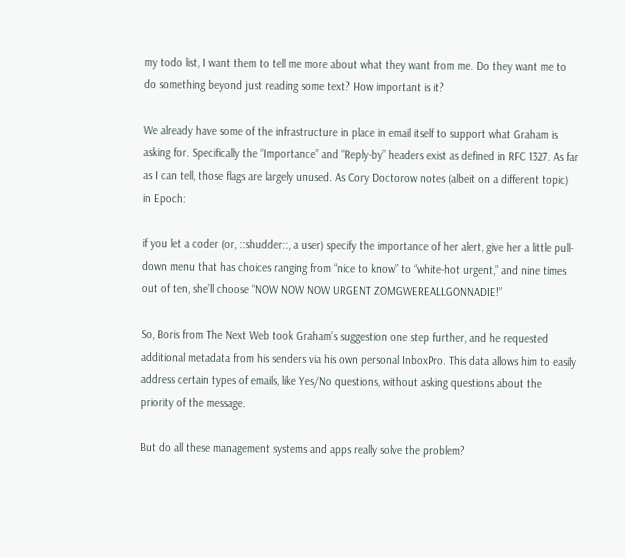my todo list, I want them to tell me more about what they want from me. Do they want me to do something beyond just reading some text? How important is it?

We already have some of the infrastructure in place in email itself to support what Graham is asking for. Specifically the “Importance” and “Reply-by” headers exist as defined in RFC 1327. As far as I can tell, those flags are largely unused. As Cory Doctorow notes (albeit on a different topic) in Epoch:

if you let a coder (or, ::shudder::, a user) specify the importance of her alert, give her a little pull-down menu that has choices ranging from “nice to know” to “white-hot urgent,” and nine times out of ten, she’ll choose “NOW NOW NOW URGENT ZOMGWEREALLGONNADIE!”

So, Boris from The Next Web took Graham’s suggestion one step further, and he requested additional metadata from his senders via his own personal InboxPro. This data allows him to easily address certain types of emails, like Yes/No questions, without asking questions about the priority of the message.

But do all these management systems and apps really solve the problem?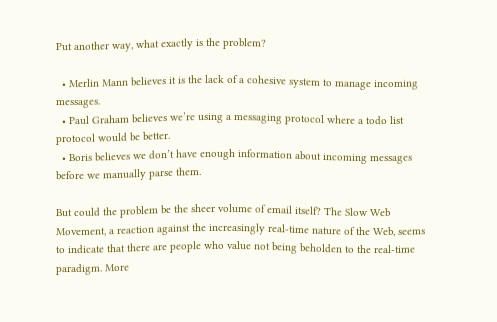Put another way, what exactly is the problem?

  • Merlin Mann believes it is the lack of a cohesive system to manage incoming messages.
  • Paul Graham believes we’re using a messaging protocol where a todo list protocol would be better.
  • Boris believes we don’t have enough information about incoming messages before we manually parse them.

But could the problem be the sheer volume of email itself? The Slow Web Movement, a reaction against the increasingly real-time nature of the Web, seems to indicate that there are people who value not being beholden to the real-time paradigm. More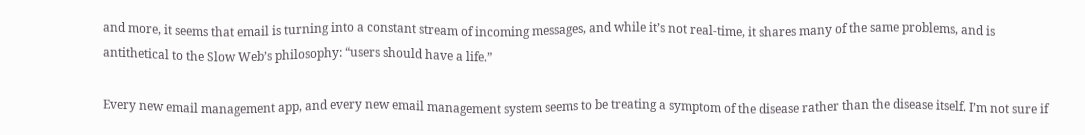and more, it seems that email is turning into a constant stream of incoming messages, and while it’s not real-time, it shares many of the same problems, and is antithetical to the Slow Web’s philosophy: “users should have a life.”

Every new email management app, and every new email management system seems to be treating a symptom of the disease rather than the disease itself. I’m not sure if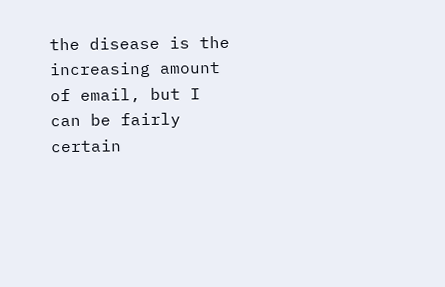the disease is the increasing amount of email, but I can be fairly certain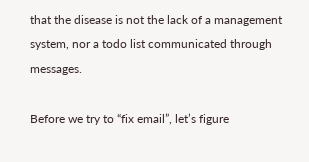that the disease is not the lack of a management system, nor a todo list communicated through messages.

Before we try to “fix email”, let’s figure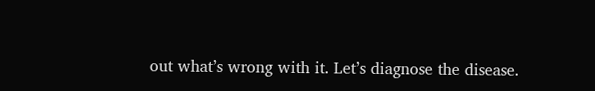out what’s wrong with it. Let’s diagnose the disease.